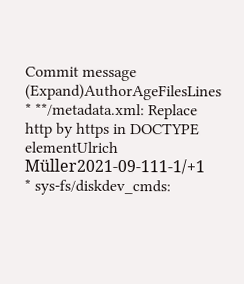Commit message (Expand)AuthorAgeFilesLines
* **/metadata.xml: Replace http by https in DOCTYPE elementUlrich Müller2021-09-111-1/+1
* sys-fs/diskdev_cmds: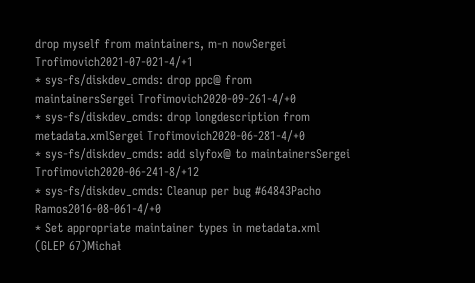drop myself from maintainers, m-n nowSergei Trofimovich2021-07-021-4/+1
* sys-fs/diskdev_cmds: drop ppc@ from maintainersSergei Trofimovich2020-09-261-4/+0
* sys-fs/diskdev_cmds: drop longdescription from metadata.xmlSergei Trofimovich2020-06-281-4/+0
* sys-fs/diskdev_cmds: add slyfox@ to maintainersSergei Trofimovich2020-06-241-8/+12
* sys-fs/diskdev_cmds: Cleanup per bug #64843Pacho Ramos2016-08-061-4/+0
* Set appropriate maintainer types in metadata.xml (GLEP 67)Michał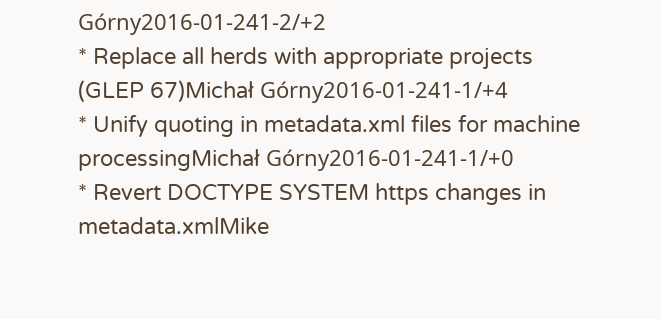Górny2016-01-241-2/+2
* Replace all herds with appropriate projects (GLEP 67)Michał Górny2016-01-241-1/+4
* Unify quoting in metadata.xml files for machine processingMichał Górny2016-01-241-1/+0
* Revert DOCTYPE SYSTEM https changes in metadata.xmlMike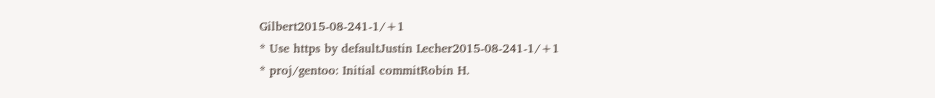Gilbert2015-08-241-1/+1
* Use https by defaultJustin Lecher2015-08-241-1/+1
* proj/gentoo: Initial commitRobin H.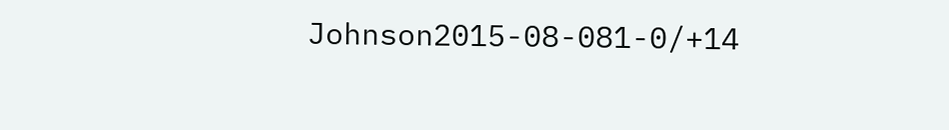Johnson2015-08-081-0/+14